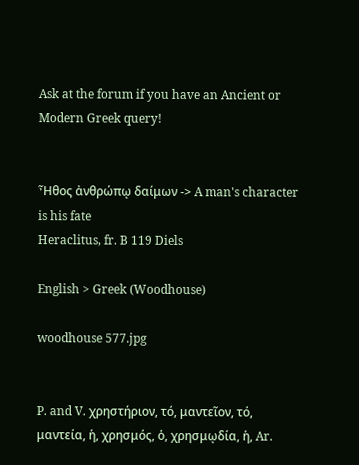Ask at the forum if you have an Ancient or Modern Greek query!


Ἦθος ἀνθρώπῳ δαίμων -> A man's character is his fate
Heraclitus, fr. B 119 Diels

English > Greek (Woodhouse)

woodhouse 577.jpg


P. and V. χρηστήριον, τό, μαντεῖον, τό, μαντεία, ἡ, χρησμός, ὁ, χρησμῳδία, ἡ, Ar.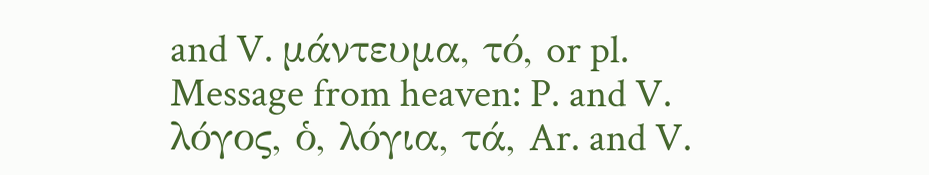and V. μάντευμα, τό, or pl. Message from heaven: P. and V. λόγος, ὁ, λόγια, τά, Ar. and V.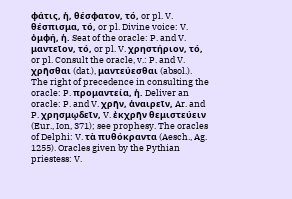φάτις, ἡ, θέσφατον, τό, or pl. V. θέσπισμα, τό, or pl. Divine voice: V. ὀμφή, ἡ. Seat of the oracle: P. and V. μαντεῖον, τό, or pl. V. χρηστήριον, τό, or pl. Consult the oracle, v.: P. and V. χρῆσθαι (dat.), μαντεύεσθαι (absol.). The right of precedence in consulting the oracle: P. προμαντεία, ἡ. Deliver an oracle: P. and V. χρῆν, ἀναιρεῖν, Ar. and P. χρησμῳδεῖν, V. ἐκχρῆν θεμιστεύειν (Eur., Ion, 371); see prophesy. The oracles of Delphi: V. τὰ πυθόκραντα (Aesch., Ag. 1255). Oracles given by the Pythian priestess: V.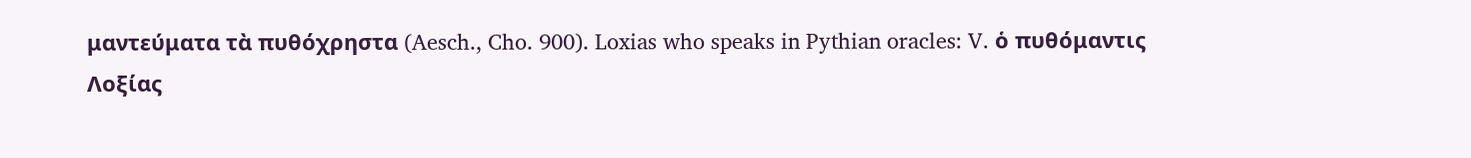μαντεύματα τὰ πυθόχρηστα (Aesch., Cho. 900). Loxias who speaks in Pythian oracles: V. ὁ πυθόμαντις Λοξίας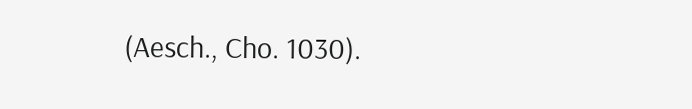(Aesch., Cho. 1030).